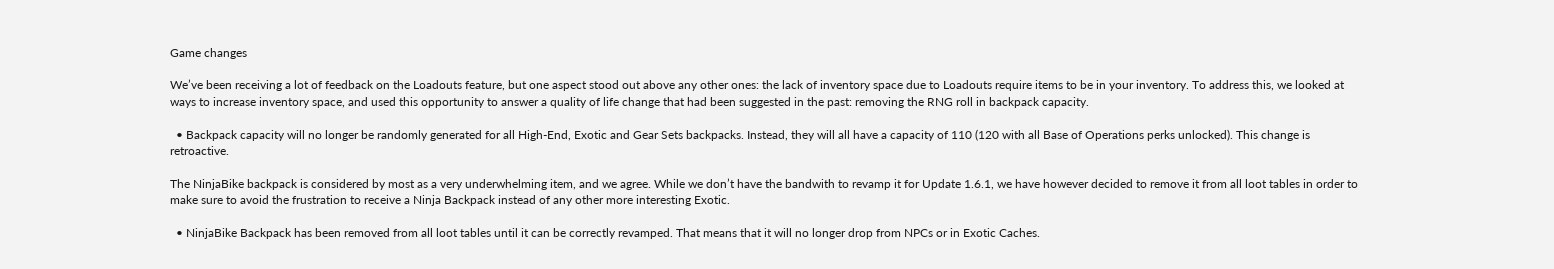Game changes

We’ve been receiving a lot of feedback on the Loadouts feature, but one aspect stood out above any other ones: the lack of inventory space due to Loadouts require items to be in your inventory. To address this, we looked at ways to increase inventory space, and used this opportunity to answer a quality of life change that had been suggested in the past: removing the RNG roll in backpack capacity.

  • Backpack capacity will no longer be randomly generated for all High-End, Exotic and Gear Sets backpacks. Instead, they will all have a capacity of 110 (120 with all Base of Operations perks unlocked). This change is retroactive.

The NinjaBike backpack is considered by most as a very underwhelming item, and we agree. While we don’t have the bandwith to revamp it for Update 1.6.1, we have however decided to remove it from all loot tables in order to make sure to avoid the frustration to receive a Ninja Backpack instead of any other more interesting Exotic.

  • NinjaBike Backpack has been removed from all loot tables until it can be correctly revamped. That means that it will no longer drop from NPCs or in Exotic Caches.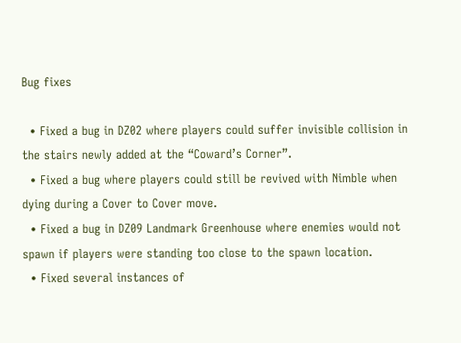Bug fixes

  • Fixed a bug in DZ02 where players could suffer invisible collision in the stairs newly added at the “Coward’s Corner”.
  • Fixed a bug where players could still be revived with Nimble when dying during a Cover to Cover move.
  • Fixed a bug in DZ09 Landmark Greenhouse where enemies would not spawn if players were standing too close to the spawn location.
  • Fixed several instances of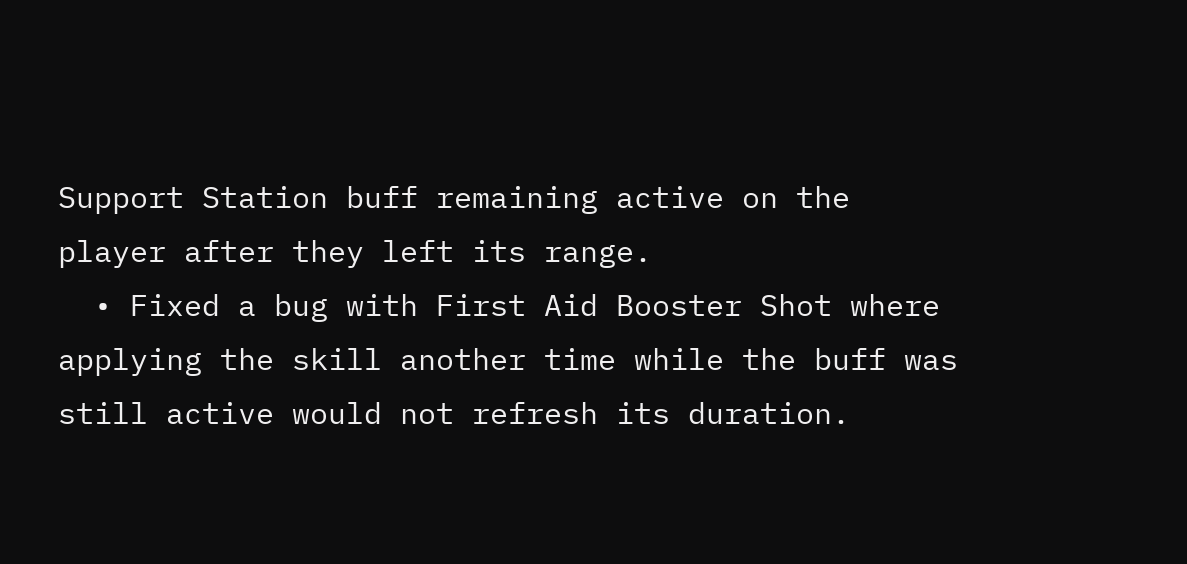Support Station buff remaining active on the player after they left its range.
  • Fixed a bug with First Aid Booster Shot where applying the skill another time while the buff was still active would not refresh its duration.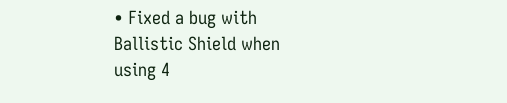• Fixed a bug with Ballistic Shield when using 4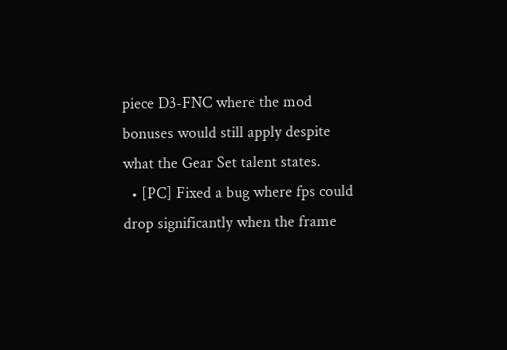piece D3-FNC where the mod bonuses would still apply despite what the Gear Set talent states.
  • [PC] Fixed a bug where fps could drop significantly when the frame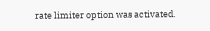rate limiter option was activated.